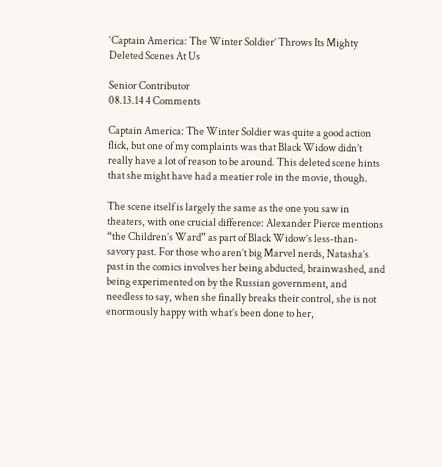‘Captain America: The Winter Soldier’ Throws Its Mighty Deleted Scenes At Us

Senior Contributor
08.13.14 4 Comments

Captain America: The Winter Soldier was quite a good action flick, but one of my complaints was that Black Widow didn’t really have a lot of reason to be around. This deleted scene hints that she might have had a meatier role in the movie, though.

The scene itself is largely the same as the one you saw in theaters, with one crucial difference: Alexander Pierce mentions “the Children’s Ward” as part of Black Widow’s less-than-savory past. For those who aren’t big Marvel nerds, Natasha’s past in the comics involves her being abducted, brainwashed, and being experimented on by the Russian government, and needless to say, when she finally breaks their control, she is not enormously happy with what’s been done to her,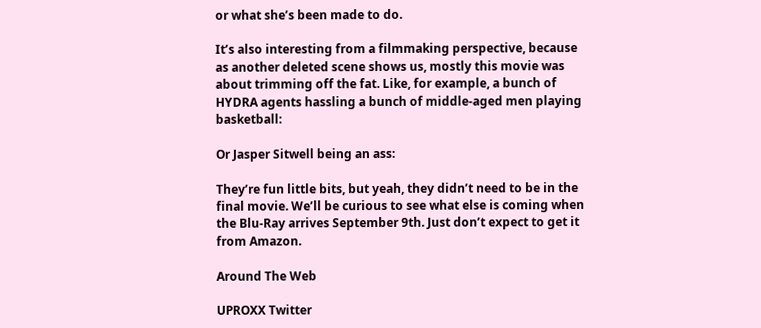or what she’s been made to do.

It’s also interesting from a filmmaking perspective, because as another deleted scene shows us, mostly this movie was about trimming off the fat. Like, for example, a bunch of HYDRA agents hassling a bunch of middle-aged men playing basketball:

Or Jasper Sitwell being an ass:

They’re fun little bits, but yeah, they didn’t need to be in the final movie. We’ll be curious to see what else is coming when the Blu-Ray arrives September 9th. Just don’t expect to get it from Amazon.

Around The Web

UPROXX Twitter